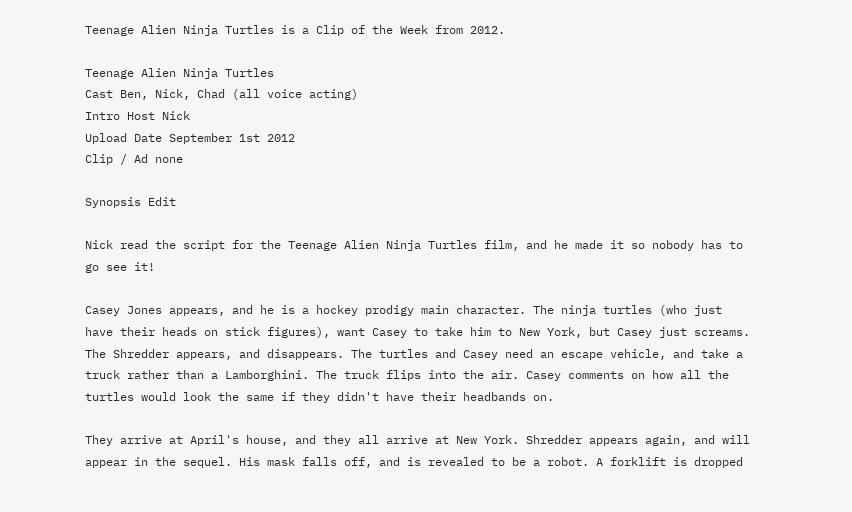Teenage Alien Ninja Turtles is a Clip of the Week from 2012.

Teenage Alien Ninja Turtles
Cast Ben, Nick, Chad (all voice acting)
Intro Host Nick
Upload Date September 1st 2012
Clip / Ad none

Synopsis Edit

Nick read the script for the Teenage Alien Ninja Turtles film, and he made it so nobody has to go see it!

Casey Jones appears, and he is a hockey prodigy main character. The ninja turtles (who just have their heads on stick figures), want Casey to take him to New York, but Casey just screams. The Shredder appears, and disappears. The turtles and Casey need an escape vehicle, and take a truck rather than a Lamborghini. The truck flips into the air. Casey comments on how all the turtles would look the same if they didn't have their headbands on.

They arrive at April's house, and they all arrive at New York. Shredder appears again, and will appear in the sequel. His mask falls off, and is revealed to be a robot. A forklift is dropped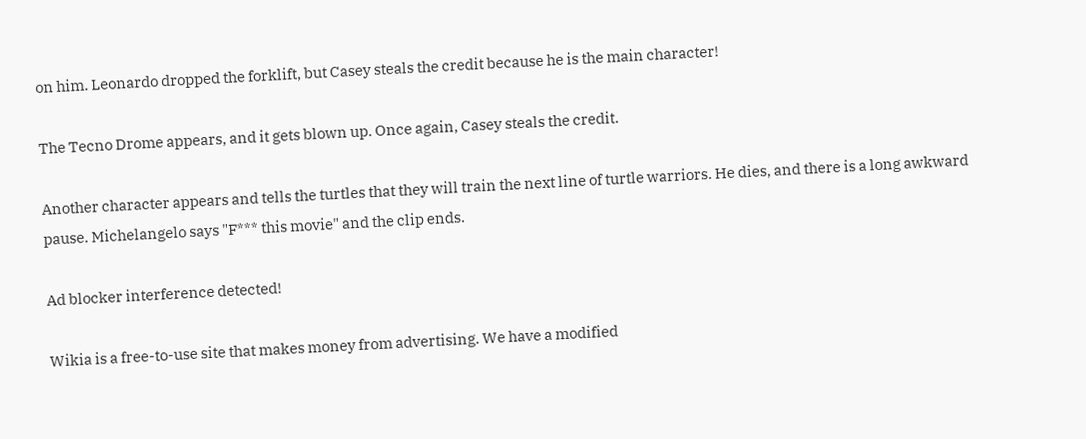on him. Leonardo dropped the forklift, but Casey steals the credit because he is the main character!

The Tecno Drome appears, and it gets blown up. Once again, Casey steals the credit.

Another character appears and tells the turtles that they will train the next line of turtle warriors. He dies, and there is a long awkward pause. Michelangelo says "F*** this movie" and the clip ends.

Ad blocker interference detected!

Wikia is a free-to-use site that makes money from advertising. We have a modified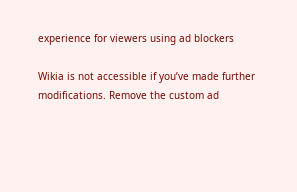experience for viewers using ad blockers

Wikia is not accessible if you’ve made further modifications. Remove the custom ad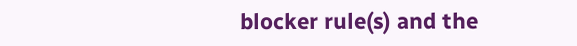blocker rule(s) and the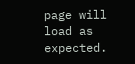page will load as expected.